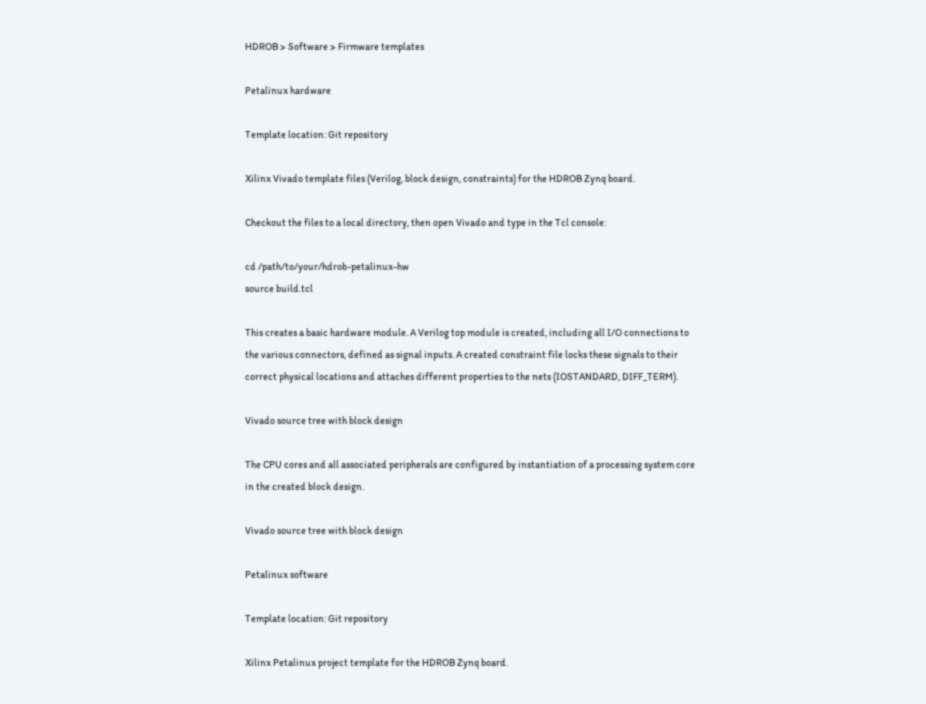HDROB > Software > Firmware templates

Petalinux hardware

Template location: Git repository

Xilinx Vivado template files (Verilog, block design, constraints) for the HDROB Zynq board.

Checkout the files to a local directory, then open Vivado and type in the Tcl console:

cd /path/to/your/hdrob-petalinux-hw
source build.tcl

This creates a basic hardware module. A Verilog top module is created, including all I/O connections to the various connectors, defined as signal inputs. A created constraint file locks these signals to their correct physical locations and attaches different properties to the nets (IOSTANDARD, DIFF_TERM).

Vivado source tree with block design

The CPU cores and all associated peripherals are configured by instantiation of a processing system core in the created block design.

Vivado source tree with block design

Petalinux software

Template location: Git repository

Xilinx Petalinux project template for the HDROB Zynq board.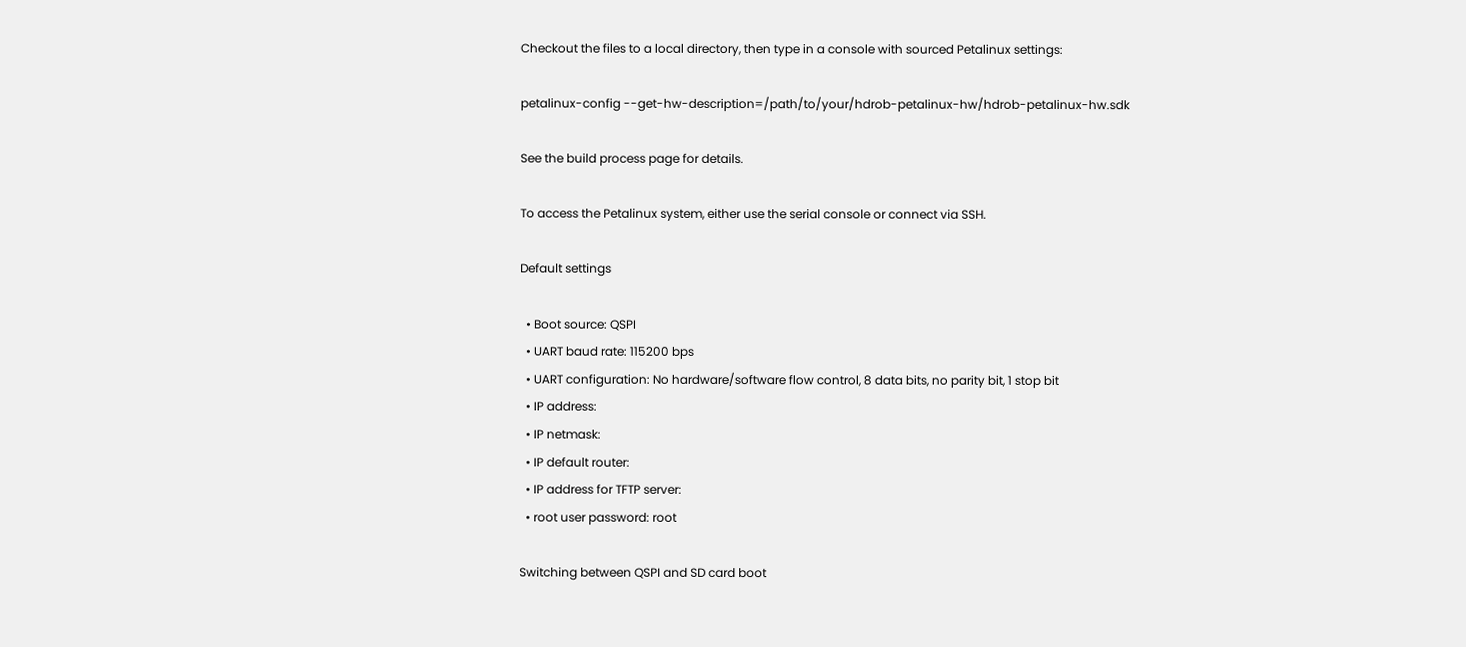Checkout the files to a local directory, then type in a console with sourced Petalinux settings:

petalinux-config --get-hw-description=/path/to/your/hdrob-petalinux-hw/hdrob-petalinux-hw.sdk

See the build process page for details.

To access the Petalinux system, either use the serial console or connect via SSH.

Default settings

  • Boot source: QSPI
  • UART baud rate: 115200 bps
  • UART configuration: No hardware/software flow control, 8 data bits, no parity bit, 1 stop bit
  • IP address:
  • IP netmask:
  • IP default router:
  • IP address for TFTP server:
  • root user password: root

Switching between QSPI and SD card boot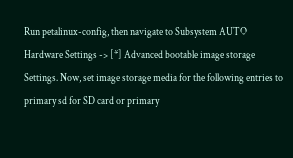Run petalinux-config, then navigate to Subsystem AUTO Hardware Settings -> [*] Advanced bootable image storage Settings. Now, set image storage media for the following entries to primary sd for SD card or primary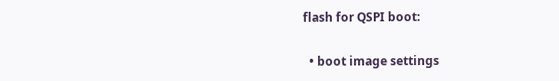flash for QSPI boot:

  • boot image settings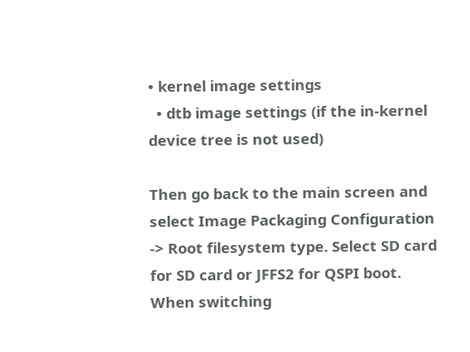• kernel image settings
  • dtb image settings (if the in-kernel device tree is not used)

Then go back to the main screen and select Image Packaging Configuration -> Root filesystem type. Select SD card for SD card or JFFS2 for QSPI boot. When switching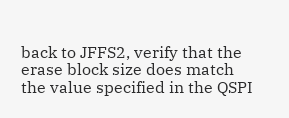back to JFFS2, verify that the erase block size does match the value specified in the QSPI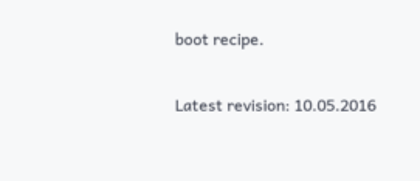boot recipe.

Latest revision: 10.05.2016